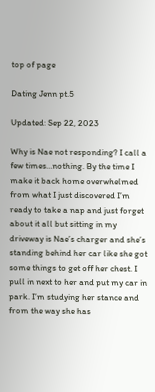top of page

Dating Jenn pt.5

Updated: Sep 22, 2023

Why is Nae not responding? I call a few times…nothing. By the time I make it back home overwhelmed from what I just discovered I’m ready to take a nap and just forget about it all but sitting in my driveway is Nae’s charger and she’s standing behind her car like she got some things to get off her chest. I pull in next to her and put my car in park. I’m studying her stance and from the way she has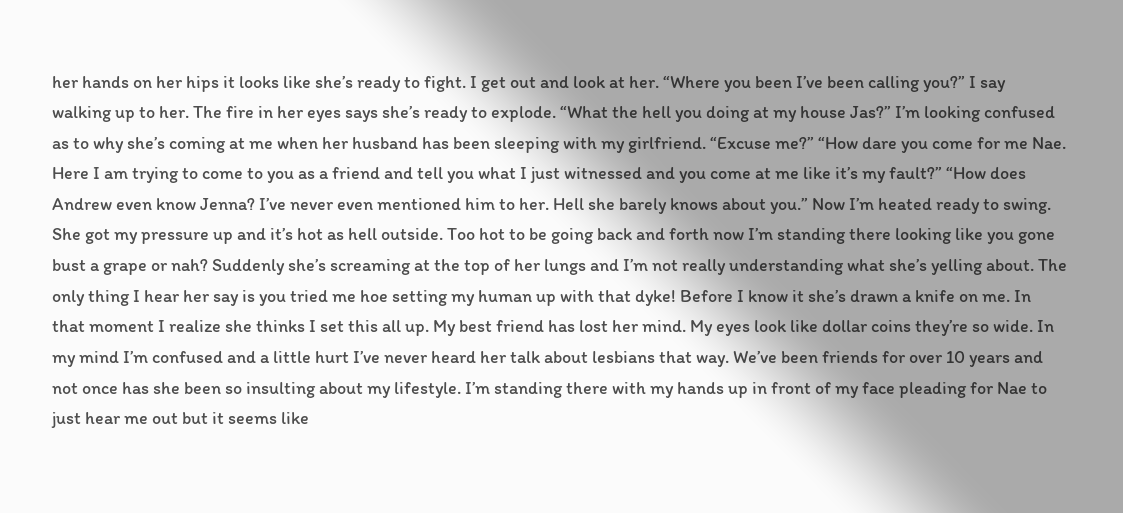her hands on her hips it looks like she’s ready to fight. I get out and look at her. “Where you been I’ve been calling you?” I say walking up to her. The fire in her eyes says she’s ready to explode. “What the hell you doing at my house Jas?” I’m looking confused as to why she’s coming at me when her husband has been sleeping with my girlfriend. “Excuse me?” “How dare you come for me Nae. Here I am trying to come to you as a friend and tell you what I just witnessed and you come at me like it’s my fault?” “How does Andrew even know Jenna? I’ve never even mentioned him to her. Hell she barely knows about you.” Now I’m heated ready to swing. She got my pressure up and it’s hot as hell outside. Too hot to be going back and forth now I’m standing there looking like you gone bust a grape or nah? Suddenly she’s screaming at the top of her lungs and I’m not really understanding what she’s yelling about. The only thing I hear her say is you tried me hoe setting my human up with that dyke! Before I know it she’s drawn a knife on me. In that moment I realize she thinks I set this all up. My best friend has lost her mind. My eyes look like dollar coins they’re so wide. In my mind I’m confused and a little hurt I’ve never heard her talk about lesbians that way. We’ve been friends for over 10 years and not once has she been so insulting about my lifestyle. I’m standing there with my hands up in front of my face pleading for Nae to just hear me out but it seems like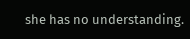she has no understanding.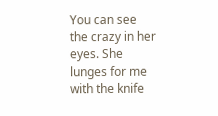You can see the crazy in her eyes. She lunges for me with the knife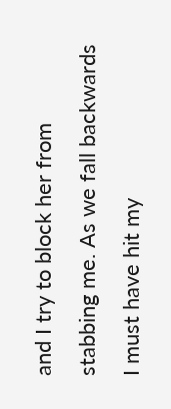and I try to block her from stabbing me. As we fall backwards I must have hit my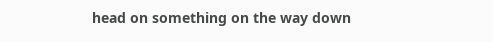head on something on the way down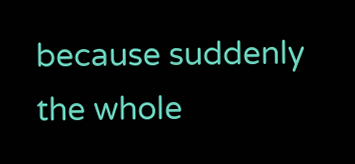because suddenly the whole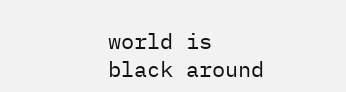world is black around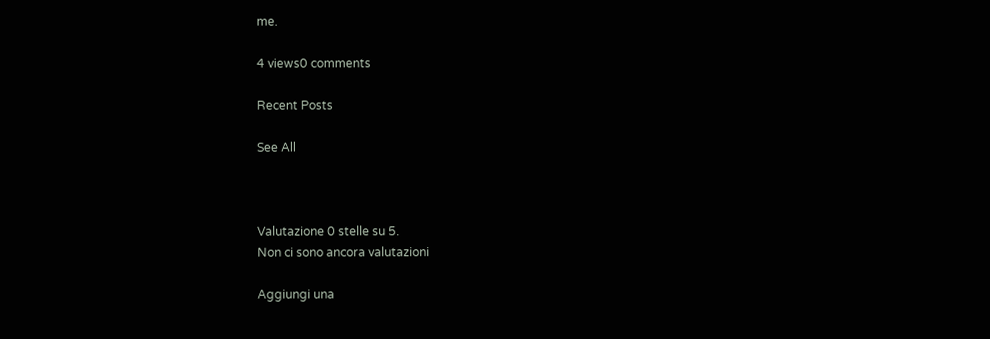me.

4 views0 comments

Recent Posts

See All



Valutazione 0 stelle su 5.
Non ci sono ancora valutazioni

Aggiungi una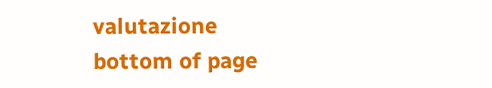valutazione
bottom of page